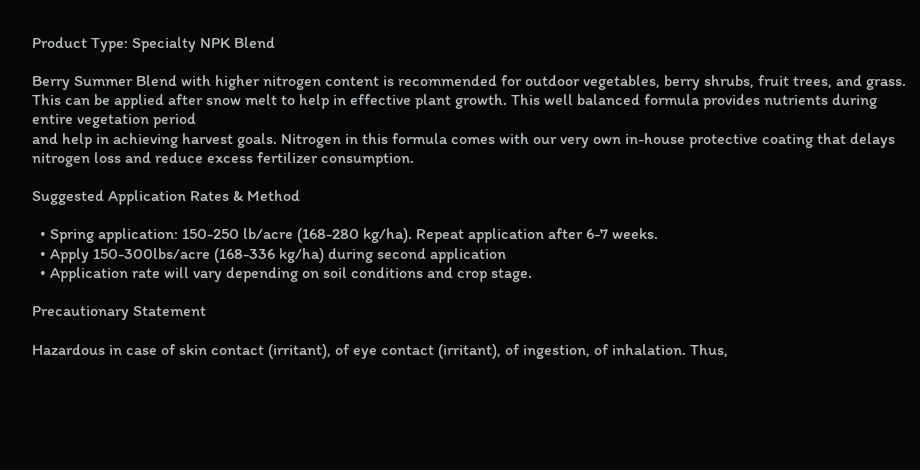Product Type: Specialty NPK Blend

Berry Summer Blend with higher nitrogen content is recommended for outdoor vegetables, berry shrubs, fruit trees, and grass. This can be applied after snow melt to help in effective plant growth. This well balanced formula provides nutrients during entire vegetation period
and help in achieving harvest goals. Nitrogen in this formula comes with our very own in-house protective coating that delays nitrogen loss and reduce excess fertilizer consumption.

Suggested Application Rates & Method

  • Spring application: 150-250 lb/acre (168-280 kg/ha). Repeat application after 6-7 weeks.
  • Apply 150-300lbs/acre (168-336 kg/ha) during second application
  • Application rate will vary depending on soil conditions and crop stage.

Precautionary Statement

Hazardous in case of skin contact (irritant), of eye contact (irritant), of ingestion, of inhalation. Thus,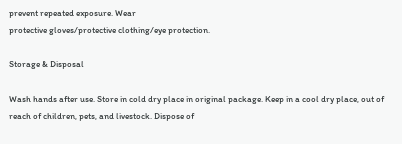prevent repeated exposure. Wear
protective gloves/protective clothing/eye protection.

Storage & Disposal

Wash hands after use. Store in cold dry place in original package. Keep in a cool dry place, out of reach of children, pets, and livestock. Dispose of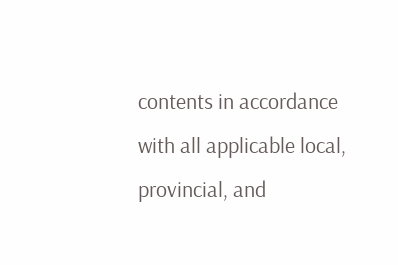contents in accordance with all applicable local, provincial, and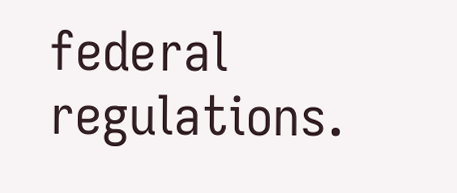federal regulations.